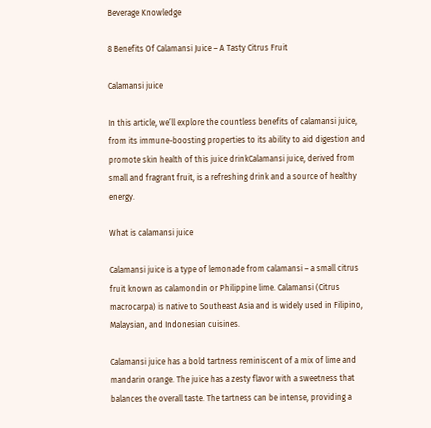Beverage Knowledge

8 Benefits Of Calamansi Juice – A Tasty Citrus Fruit

Calamansi juice

In this article, we’ll explore the countless benefits of calamansi juice, from its immune-boosting properties to its ability to aid digestion and promote skin health of this juice drinkCalamansi juice, derived from small and fragrant fruit, is a refreshing drink and a source of healthy energy.

What is calamansi juice

Calamansi juice is a type of lemonade from calamansi – a small citrus fruit known as calamondin or Philippine lime. Calamansi (Citrus macrocarpa) is native to Southeast Asia and is widely used in Filipino, Malaysian, and Indonesian cuisines.

Calamansi juice has a bold tartness reminiscent of a mix of lime and mandarin orange. The juice has a zesty flavor with a sweetness that balances the overall taste. The tartness can be intense, providing a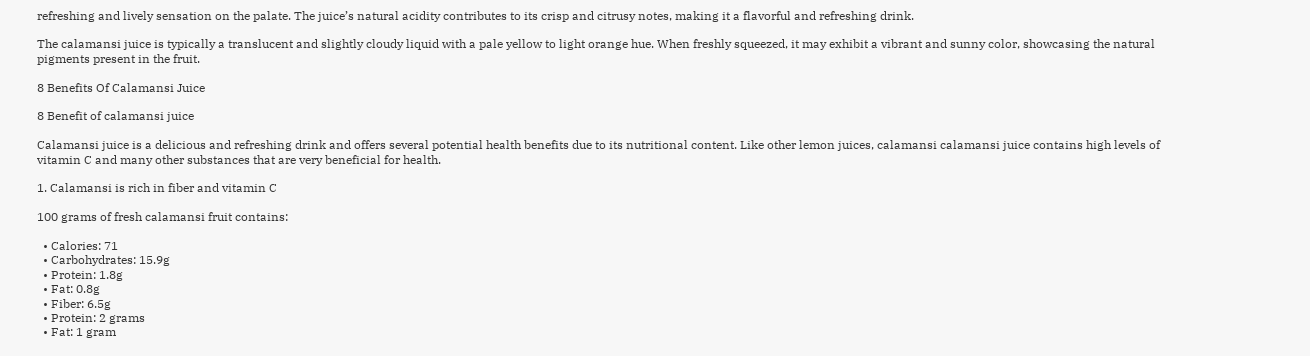refreshing and lively sensation on the palate. The juice’s natural acidity contributes to its crisp and citrusy notes, making it a flavorful and refreshing drink.

The calamansi juice is typically a translucent and slightly cloudy liquid with a pale yellow to light orange hue. When freshly squeezed, it may exhibit a vibrant and sunny color, showcasing the natural pigments present in the fruit.

8 Benefits Of Calamansi Juice

8 Benefit of calamansi juice

Calamansi juice is a delicious and refreshing drink and offers several potential health benefits due to its nutritional content. Like other lemon juices, calamansi calamansi juice contains high levels of vitamin C and many other substances that are very beneficial for health.

1. Calamansi is rich in fiber and vitamin C

100 grams of fresh calamansi fruit contains:

  • Calories: 71
  • Carbohydrates: 15.9g
  • Protein: 1.8g
  • Fat: 0.8g
  • Fiber: 6.5g
  • Protein: 2 grams
  • Fat: 1 gram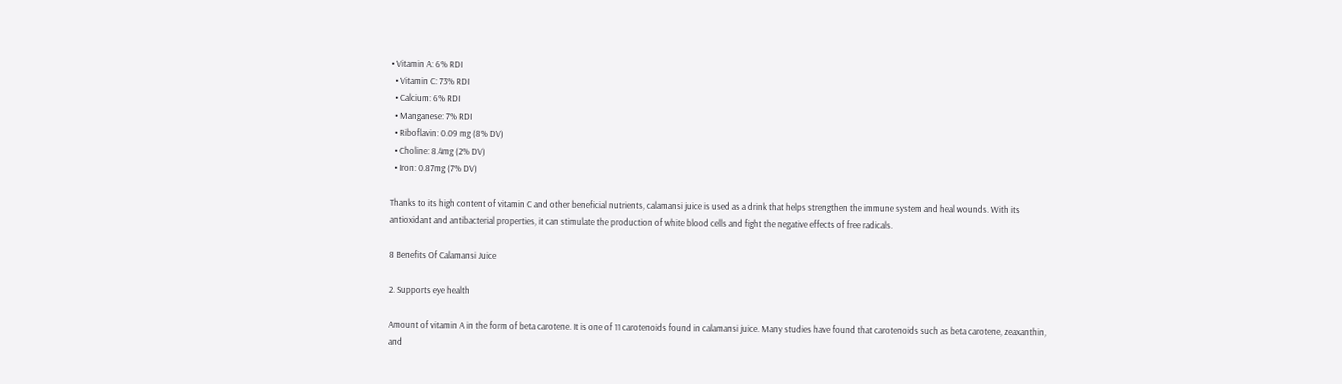• Vitamin A: 6% RDI
  • Vitamin C: 73% RDI
  • Calcium: 6% RDI
  • Manganese: 7% RDI
  • Riboflavin: 0.09 mg (8% DV)
  • Choline: 8.4mg (2% DV)
  • Iron: 0.87mg (7% DV)

Thanks to its high content of vitamin C and other beneficial nutrients, calamansi juice is used as a drink that helps strengthen the immune system and heal wounds. With its antioxidant and antibacterial properties, it can stimulate the production of white blood cells and fight the negative effects of free radicals.

8 Benefits Of Calamansi Juice

2. Supports eye health

Amount of vitamin A in the form of beta carotene. It is one of 11 carotenoids found in calamansi juice. Many studies have found that carotenoids such as beta carotene, zeaxanthin, and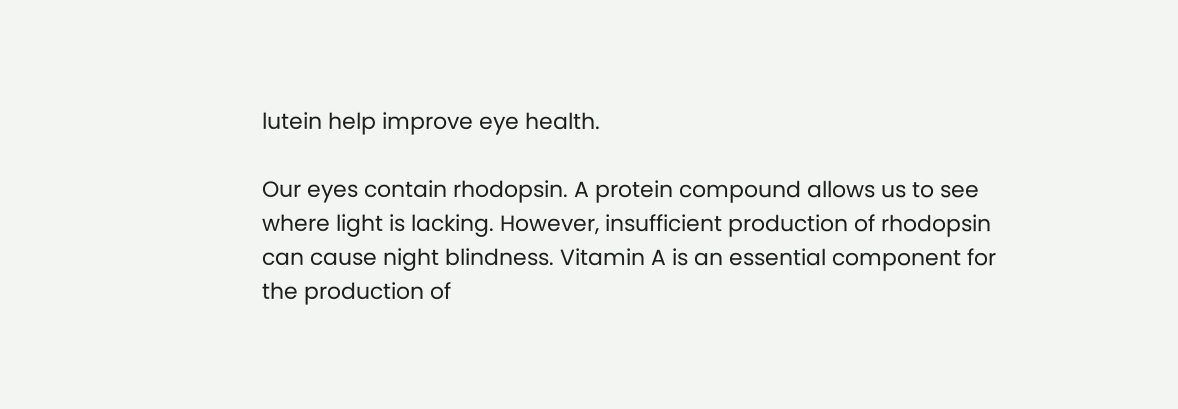lutein help improve eye health.

Our eyes contain rhodopsin. A protein compound allows us to see where light is lacking. However, insufficient production of rhodopsin can cause night blindness. Vitamin A is an essential component for the production of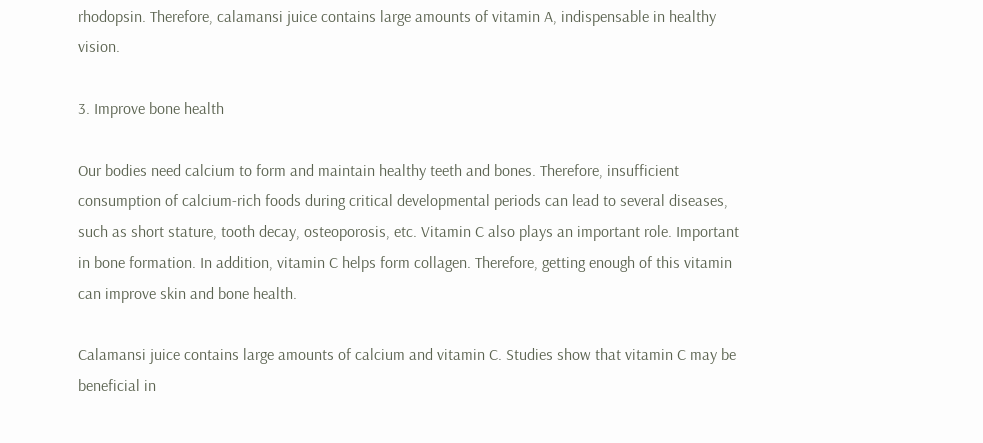rhodopsin. Therefore, calamansi juice contains large amounts of vitamin A, indispensable in healthy vision.

3. Improve bone health

Our bodies need calcium to form and maintain healthy teeth and bones. Therefore, insufficient consumption of calcium-rich foods during critical developmental periods can lead to several diseases, such as short stature, tooth decay, osteoporosis, etc. Vitamin C also plays an important role. Important in bone formation. In addition, vitamin C helps form collagen. Therefore, getting enough of this vitamin can improve skin and bone health.

Calamansi juice contains large amounts of calcium and vitamin C. Studies show that vitamin C may be beneficial in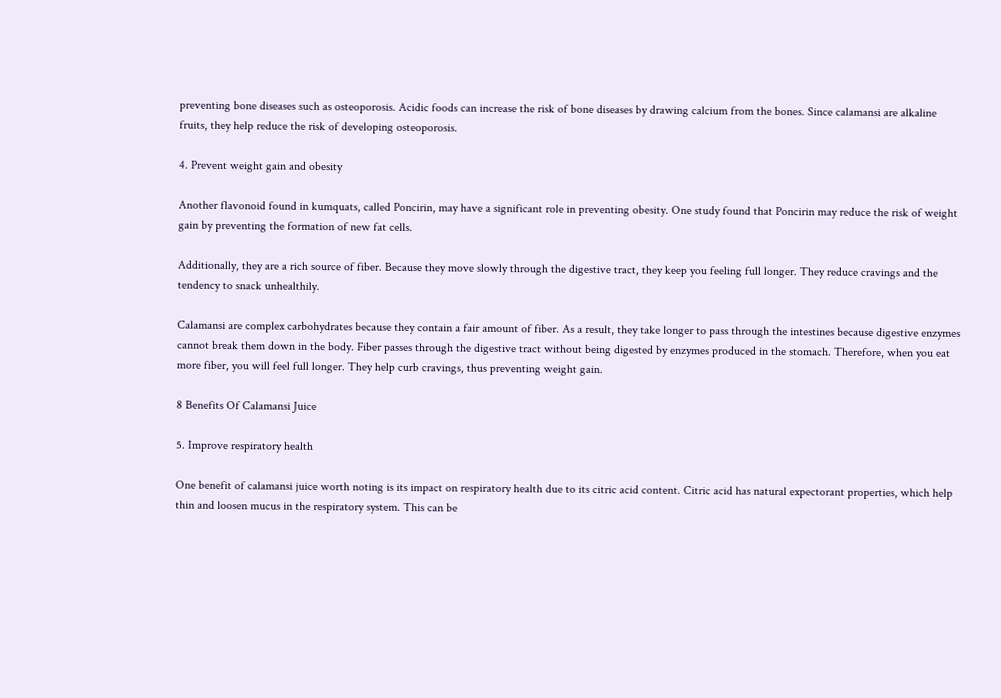preventing bone diseases such as osteoporosis. Acidic foods can increase the risk of bone diseases by drawing calcium from the bones. Since calamansi are alkaline fruits, they help reduce the risk of developing osteoporosis.

4. Prevent weight gain and obesity

Another flavonoid found in kumquats, called Poncirin, may have a significant role in preventing obesity. One study found that Poncirin may reduce the risk of weight gain by preventing the formation of new fat cells.

Additionally, they are a rich source of fiber. Because they move slowly through the digestive tract, they keep you feeling full longer. They reduce cravings and the tendency to snack unhealthily.

Calamansi are complex carbohydrates because they contain a fair amount of fiber. As a result, they take longer to pass through the intestines because digestive enzymes cannot break them down in the body. Fiber passes through the digestive tract without being digested by enzymes produced in the stomach. Therefore, when you eat more fiber, you will feel full longer. They help curb cravings, thus preventing weight gain.

8 Benefits Of Calamansi Juice

5. Improve respiratory health

One benefit of calamansi juice worth noting is its impact on respiratory health due to its citric acid content. Citric acid has natural expectorant properties, which help thin and loosen mucus in the respiratory system. This can be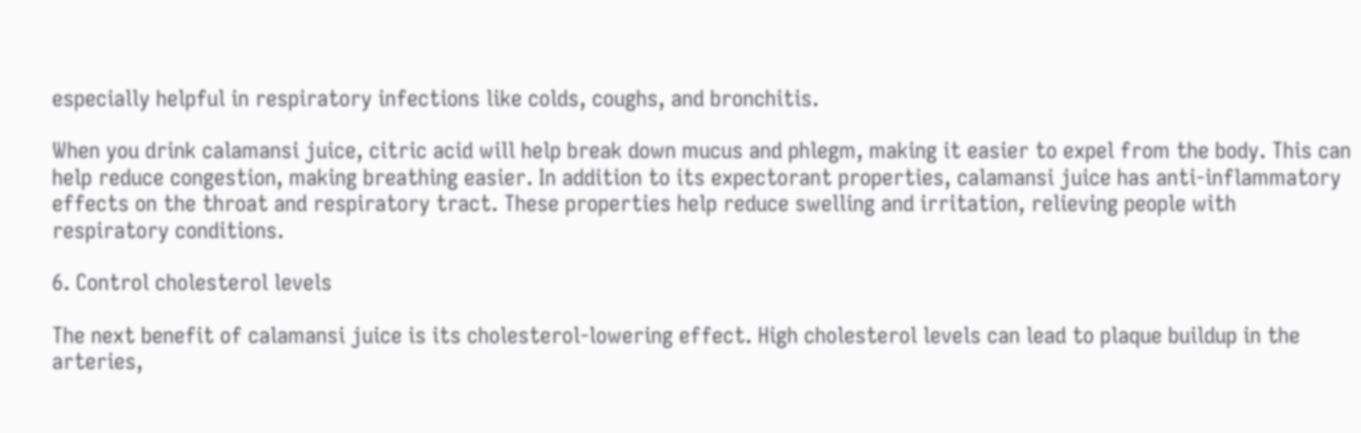especially helpful in respiratory infections like colds, coughs, and bronchitis.

When you drink calamansi juice, citric acid will help break down mucus and phlegm, making it easier to expel from the body. This can help reduce congestion, making breathing easier. In addition to its expectorant properties, calamansi juice has anti-inflammatory effects on the throat and respiratory tract. These properties help reduce swelling and irritation, relieving people with respiratory conditions.

6. Control cholesterol levels

The next benefit of calamansi juice is its cholesterol-lowering effect. High cholesterol levels can lead to plaque buildup in the arteries,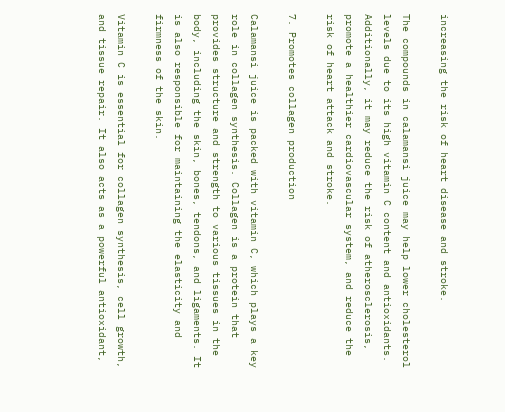increasing the risk of heart disease and stroke.

The compounds in calamansi juice may help lower cholesterol levels due to its high vitamin C content and antioxidants. Additionally, it may reduce the risk of atherosclerosis, promote a healthier cardiovascular system, and reduce the risk of heart attack and stroke.

7. Promotes collagen production

Calamansi juice is packed with vitamin C, which plays a key role in collagen synthesis. Collagen is a protein that provides structure and strength to various tissues in the body, including the skin, bones, tendons, and ligaments. It is also responsible for maintaining the elasticity and firmness of the skin.

Vitamin C is essential for collagen synthesis, cell growth, and tissue repair. It also acts as a powerful antioxidant,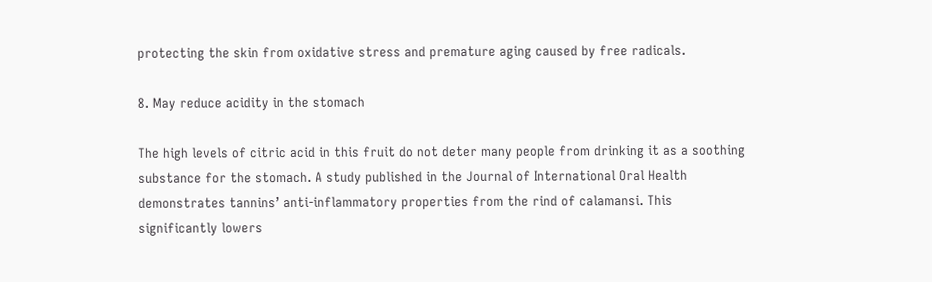protecting the skin from oxidative stress and premature aging caused by free radicals.

8. May reduce acidity in the stomach

The high levels of citric acid in this fruit do not deter many people from drinking it as a soothing substance for the stomach. A study published in the Journal of International Oral Health demonstrates tannins’ anti-inflammatory properties from the rind of calamansi. This significantly lowers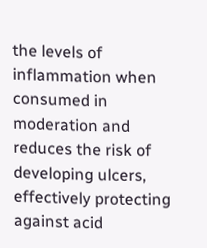the levels of inflammation when consumed in moderation and reduces the risk of developing ulcers, effectively protecting against acid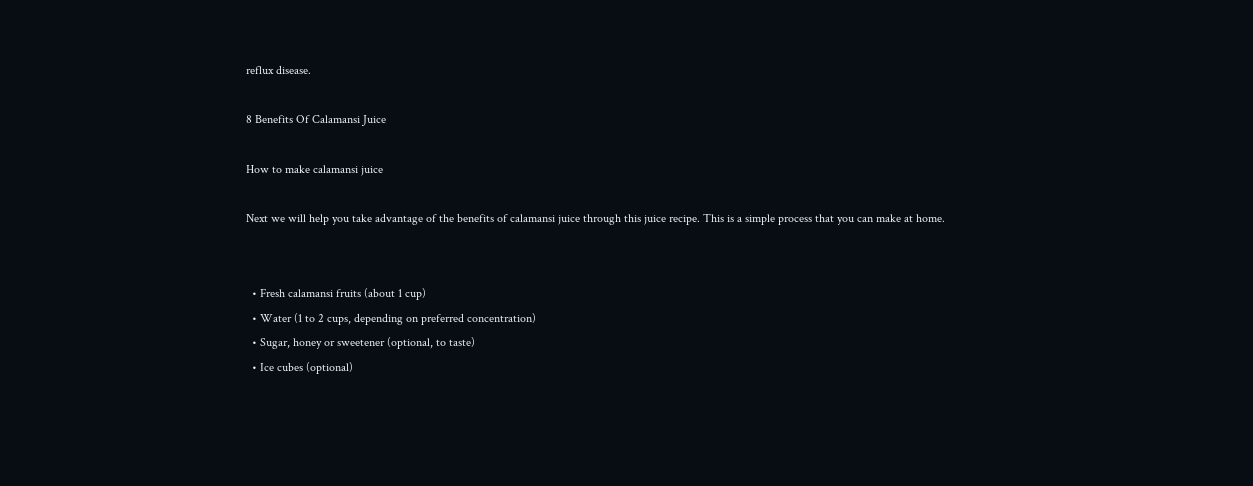reflux disease.

8 Benefits Of Calamansi Juice

How to make calamansi juice

Next we will help you take advantage of the benefits of calamansi juice through this juice recipe. This is a simple process that you can make at home.


  • Fresh calamansi fruits (about 1 cup)
  • Water (1 to 2 cups, depending on preferred concentration)
  • Sugar, honey or sweetener (optional, to taste)
  • Ice cubes (optional)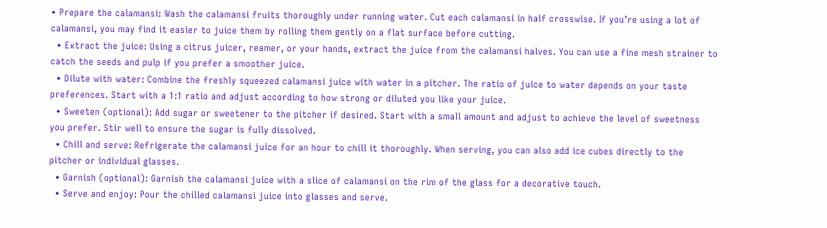• Prepare the calamansi: Wash the calamansi fruits thoroughly under running water. Cut each calamansi in half crosswise. If you’re using a lot of calamansi, you may find it easier to juice them by rolling them gently on a flat surface before cutting.
  • Extract the juice: Using a citrus juicer, reamer, or your hands, extract the juice from the calamansi halves. You can use a fine mesh strainer to catch the seeds and pulp if you prefer a smoother juice.
  • Dilute with water: Combine the freshly squeezed calamansi juice with water in a pitcher. The ratio of juice to water depends on your taste preferences. Start with a 1:1 ratio and adjust according to how strong or diluted you like your juice.
  • Sweeten (optional): Add sugar or sweetener to the pitcher if desired. Start with a small amount and adjust to achieve the level of sweetness you prefer. Stir well to ensure the sugar is fully dissolved.
  • Chill and serve: Refrigerate the calamansi juice for an hour to chill it thoroughly. When serving, you can also add ice cubes directly to the pitcher or individual glasses.
  • Garnish (optional): Garnish the calamansi juice with a slice of calamansi on the rim of the glass for a decorative touch.
  • Serve and enjoy: Pour the chilled calamansi juice into glasses and serve.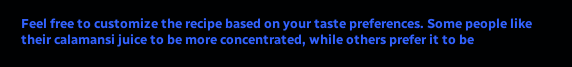Feel free to customize the recipe based on your taste preferences. Some people like their calamansi juice to be more concentrated, while others prefer it to be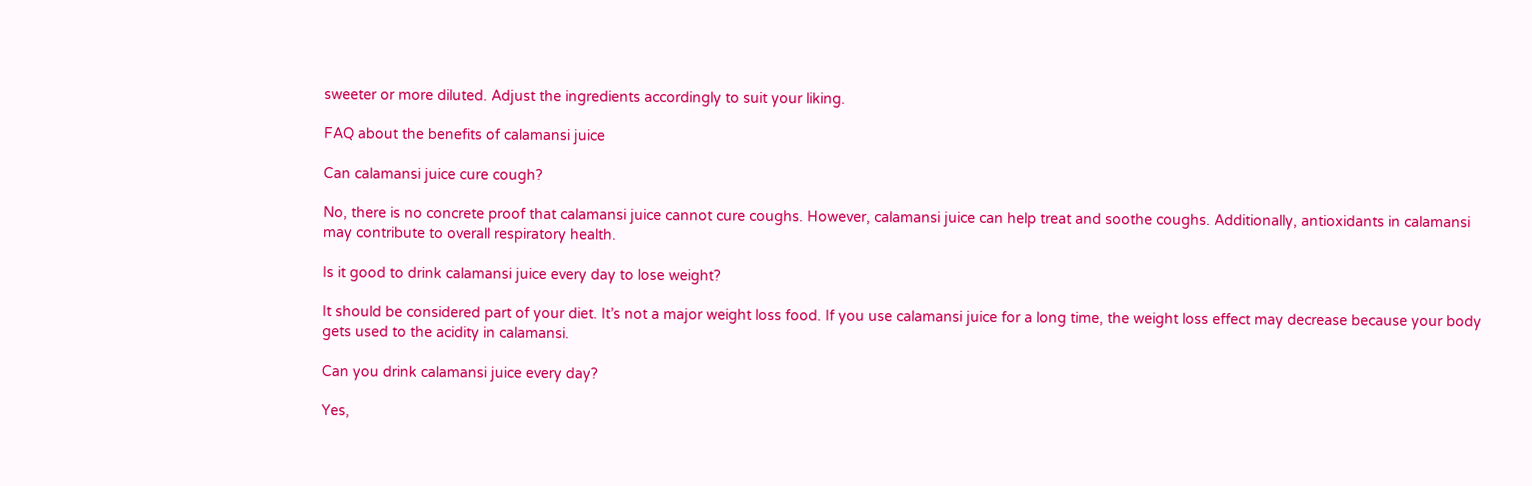sweeter or more diluted. Adjust the ingredients accordingly to suit your liking.

FAQ about the benefits of calamansi juice

Can calamansi juice cure cough?

No, there is no concrete proof that calamansi juice cannot cure coughs. However, calamansi juice can help treat and soothe coughs. Additionally, antioxidants in calamansi may contribute to overall respiratory health.

Is it good to drink calamansi juice every day to lose weight?

It should be considered part of your diet. It’s not a major weight loss food. If you use calamansi juice for a long time, the weight loss effect may decrease because your body gets used to the acidity in calamansi.

Can you drink calamansi juice every day?

Yes,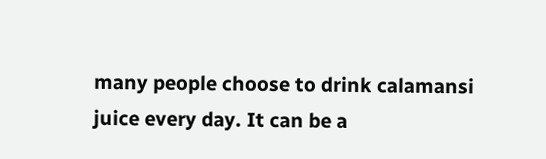many people choose to drink calamansi juice every day. It can be a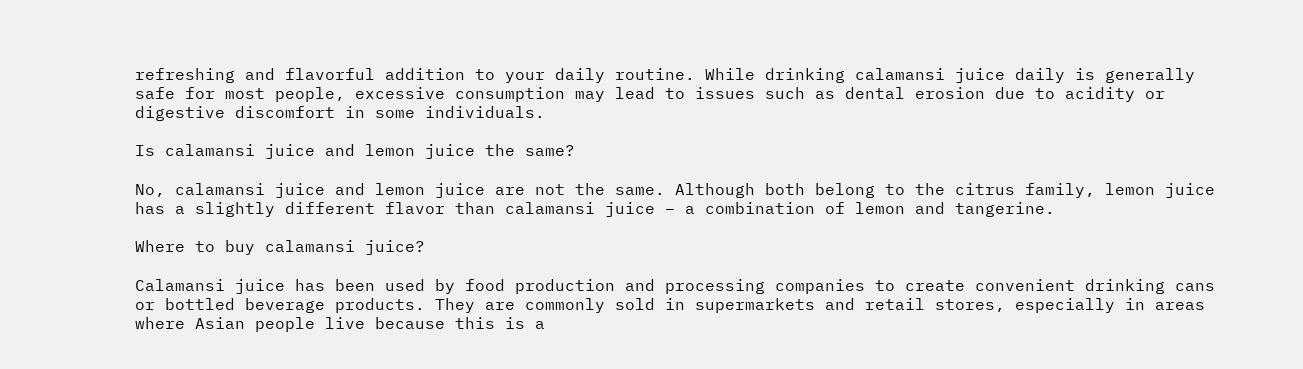refreshing and flavorful addition to your daily routine. While drinking calamansi juice daily is generally safe for most people, excessive consumption may lead to issues such as dental erosion due to acidity or digestive discomfort in some individuals.

Is calamansi juice and lemon juice the same?

No, calamansi juice and lemon juice are not the same. Although both belong to the citrus family, lemon juice has a slightly different flavor than calamansi juice – a combination of lemon and tangerine.

Where to buy calamansi juice?

Calamansi juice has been used by food production and processing companies to create convenient drinking cans or bottled beverage products. They are commonly sold in supermarkets and retail stores, especially in areas where Asian people live because this is a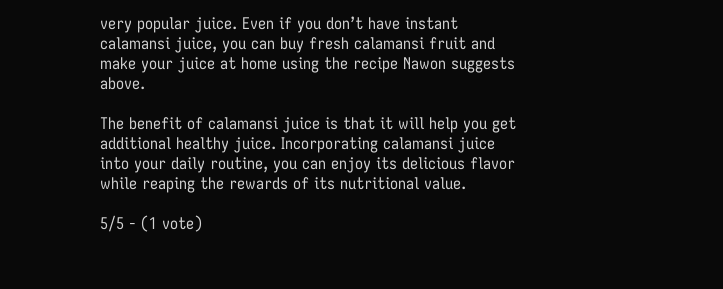very popular juice. Even if you don’t have instant calamansi juice, you can buy fresh calamansi fruit and make your juice at home using the recipe Nawon suggests above.

The benefit of calamansi juice is that it will help you get additional healthy juice. Incorporating calamansi juice into your daily routine, you can enjoy its delicious flavor while reaping the rewards of its nutritional value.

5/5 - (1 vote)